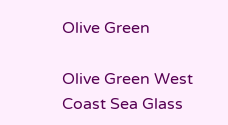Olive Green

Olive Green West Coast Sea Glass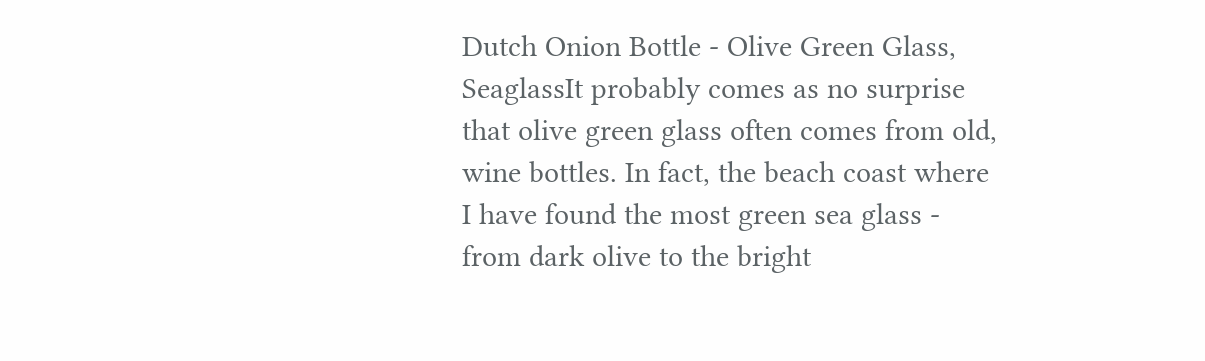Dutch Onion Bottle - Olive Green Glass, SeaglassIt probably comes as no surprise that olive green glass often comes from old, wine bottles. In fact, the beach coast where I have found the most green sea glass - from dark olive to the bright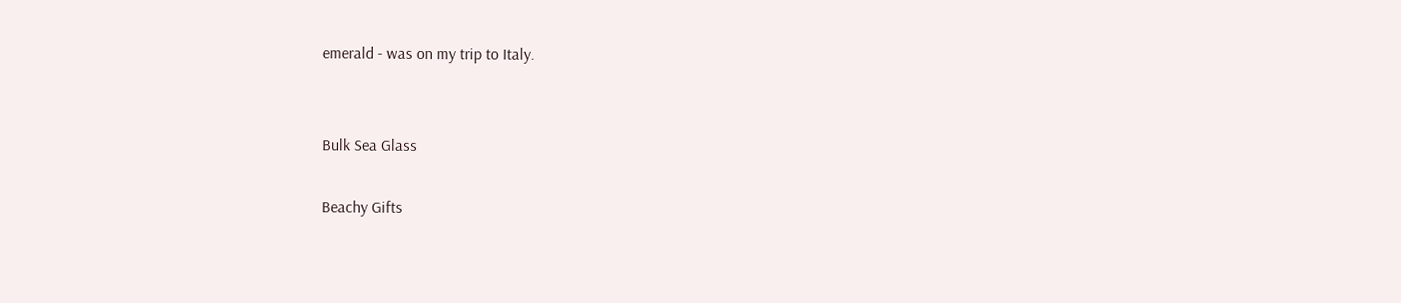emerald - was on my trip to Italy.


Bulk Sea Glass

Beachy Gifts